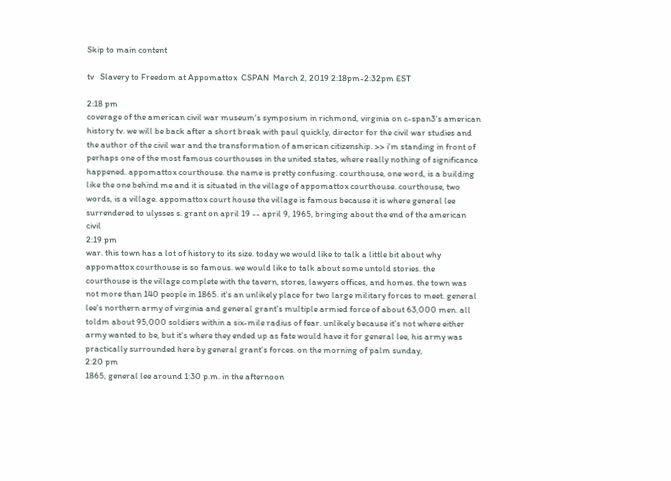Skip to main content

tv   Slavery to Freedom at Appomattox  CSPAN  March 2, 2019 2:18pm-2:32pm EST

2:18 pm
coverage of the american civil war museum's symposium in richmond, virginia on c-span3's american history tv. we will be back after a short break with paul quickly, director for the civil war studies and the author of the civil war and the transformation of american citizenship. >> i'm standing in front of perhaps one of the most famous courthouses in the united states, where really nothing of significance happened. appomattox courthouse. the name is pretty confusing. courthouse, one word, is a building like the one behind me and it is situated in the village of appomattox courthouse. courthouse, two words, is a village. appomattox court house the village is famous because it is where general lee surrendered to ulysses s. grant on april 19 -- april 9, 1965, bringing about the end of the american civil
2:19 pm
war. this town has a lot of history to its size. today we would like to talk a little bit about why appomattox courthouse is so famous. we would like to talk about some untold stories. the courthouse is the village complete with the tavern, stores, lawyers offices, and homes. the town was not more than 140 people in 1865. it's an unlikely place for two large military forces to meet. general lee's northern army of virginia and general grant's multiple armied force of about 63,000 men. all toldm about 95,000 soldiers within a six-mile radius of fear. unlikely because it's not where either army wanted to be, but it's where they ended up as fate would have it for general lee, his army was practically surrounded here by general grant's forces. on the morning of palm sunday,
2:20 pm
1865, general lee around 1:30 p.m. in the afternoon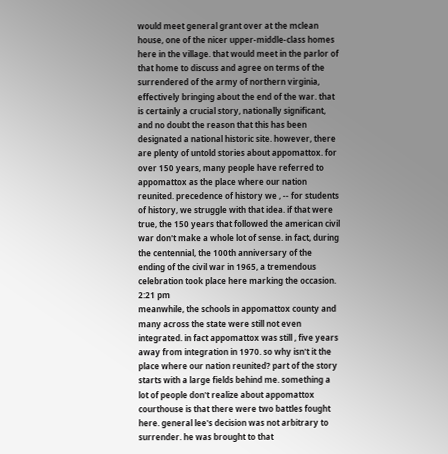would meet general grant over at the mclean house, one of the nicer upper-middle-class homes here in the village. that would meet in the parlor of that home to discuss and agree on terms of the surrendered of the army of northern virginia, effectively bringing about the end of the war. that is certainly a crucial story, nationally significant, and no doubt the reason that this has been designated a national historic site. however, there are plenty of untold stories about appomattox. for over 150 years, many people have referred to appomattox as the place where our nation reunited. precedence of history we , -- for students of history, we struggle with that idea. if that were true, the 150 years that followed the american civil war don't make a whole lot of sense. in fact, during the centennial, the 100th anniversary of the ending of the civil war in 1965, a tremendous celebration took place here marking the occasion.
2:21 pm
meanwhile, the schools in appomattox county and many across the state were still not even integrated. in fact appomattox was still , five years away from integration in 1970. so why isn't it the place where our nation reunited? part of the story starts with a large fields behind me. something a lot of people don't realize about appomattox courthouse is that there were two battles fought here. general lee's decision was not arbitrary to surrender. he was brought to that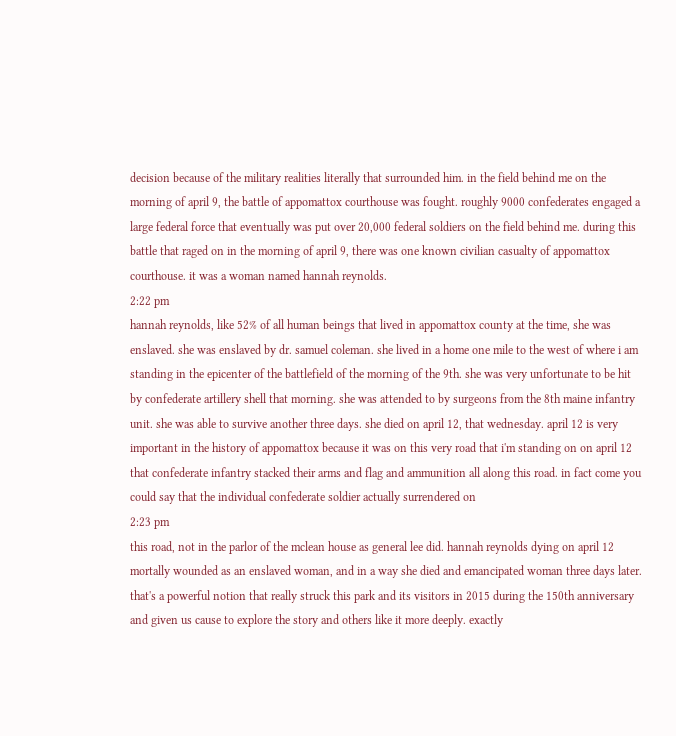decision because of the military realities literally that surrounded him. in the field behind me on the morning of april 9, the battle of appomattox courthouse was fought. roughly 9000 confederates engaged a large federal force that eventually was put over 20,000 federal soldiers on the field behind me. during this battle that raged on in the morning of april 9, there was one known civilian casualty of appomattox courthouse. it was a woman named hannah reynolds.
2:22 pm
hannah reynolds, like 52% of all human beings that lived in appomattox county at the time, she was enslaved. she was enslaved by dr. samuel coleman. she lived in a home one mile to the west of where i am standing in the epicenter of the battlefield of the morning of the 9th. she was very unfortunate to be hit by confederate artillery shell that morning. she was attended to by surgeons from the 8th maine infantry unit. she was able to survive another three days. she died on april 12, that wednesday. april 12 is very important in the history of appomattox because it was on this very road that i'm standing on on april 12 that confederate infantry stacked their arms and flag and ammunition all along this road. in fact come you could say that the individual confederate soldier actually surrendered on
2:23 pm
this road, not in the parlor of the mclean house as general lee did. hannah reynolds dying on april 12 mortally wounded as an enslaved woman, and in a way she died and emancipated woman three days later. that's a powerful notion that really struck this park and its visitors in 2015 during the 150th anniversary and given us cause to explore the story and others like it more deeply. exactly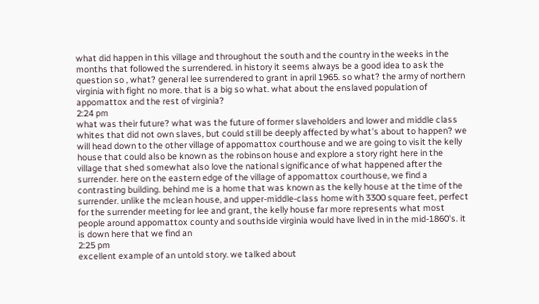what did happen in this village and throughout the south and the country in the weeks in the months that followed the surrendered. in history it seems always be a good idea to ask the question so , what? general lee surrendered to grant in april 1965. so what? the army of northern virginia with fight no more. that is a big so what. what about the enslaved population of appomattox and the rest of virginia?
2:24 pm
what was their future? what was the future of former slaveholders and lower and middle class whites that did not own slaves, but could still be deeply affected by what's about to happen? we will head down to the other village of appomattox courthouse and we are going to visit the kelly house that could also be known as the robinson house and explore a story right here in the village that shed somewhat also love the national significance of what happened after the surrender. here on the eastern edge of the village of appomattox courthouse, we find a contrasting building. behind me is a home that was known as the kelly house at the time of the surrender. unlike the mclean house, and upper-middle-class home with 3300 square feet, perfect for the surrender meeting for lee and grant, the kelly house far more represents what most people around appomattox county and southside virginia would have lived in in the mid-1860's. it is down here that we find an
2:25 pm
excellent example of an untold story. we talked about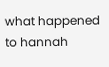what happened to hannah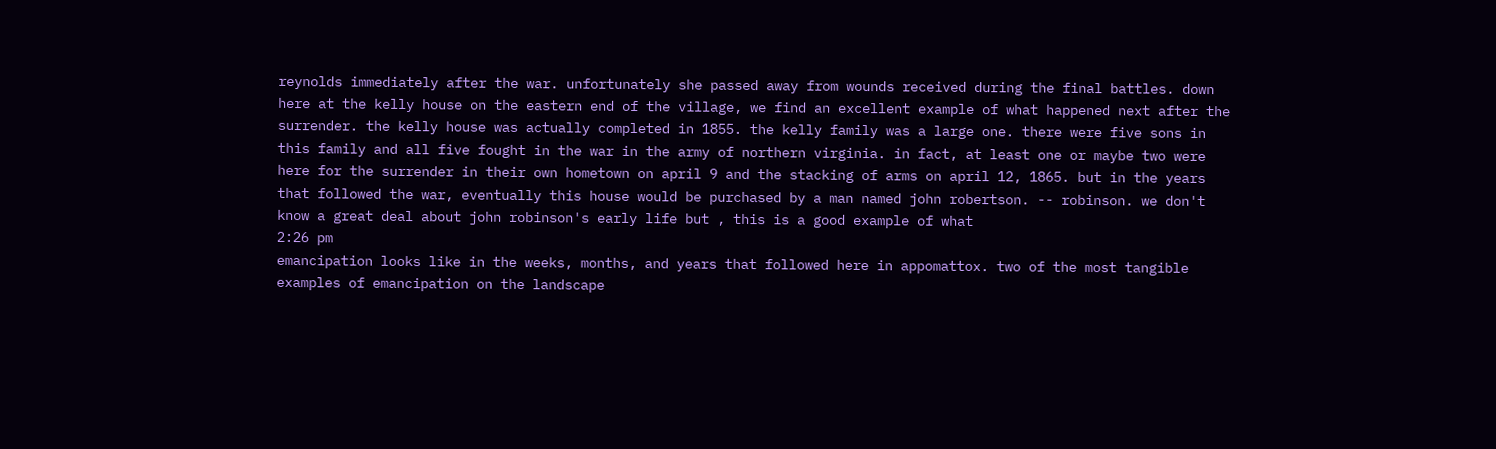reynolds immediately after the war. unfortunately she passed away from wounds received during the final battles. down here at the kelly house on the eastern end of the village, we find an excellent example of what happened next after the surrender. the kelly house was actually completed in 1855. the kelly family was a large one. there were five sons in this family and all five fought in the war in the army of northern virginia. in fact, at least one or maybe two were here for the surrender in their own hometown on april 9 and the stacking of arms on april 12, 1865. but in the years that followed the war, eventually this house would be purchased by a man named john robertson. -- robinson. we don't know a great deal about john robinson's early life but , this is a good example of what
2:26 pm
emancipation looks like in the weeks, months, and years that followed here in appomattox. two of the most tangible examples of emancipation on the landscape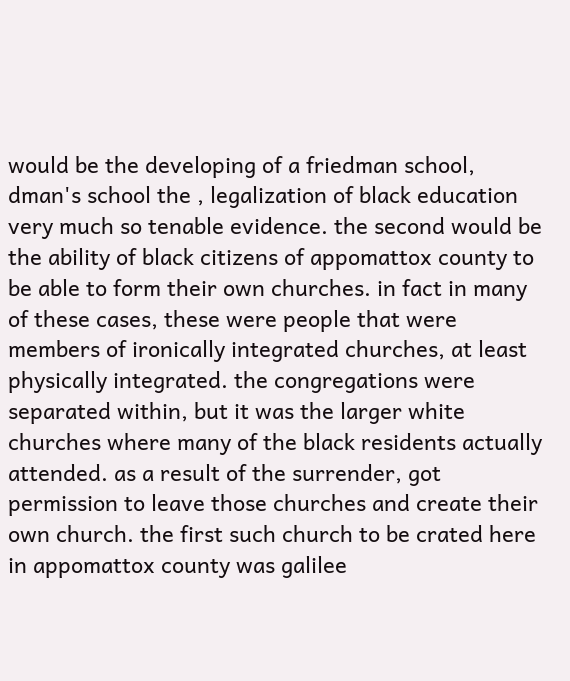would be the developing of a friedman school, dman's school the , legalization of black education very much so tenable evidence. the second would be the ability of black citizens of appomattox county to be able to form their own churches. in fact in many of these cases, these were people that were members of ironically integrated churches, at least physically integrated. the congregations were separated within, but it was the larger white churches where many of the black residents actually attended. as a result of the surrender, got permission to leave those churches and create their own church. the first such church to be crated here in appomattox county was galilee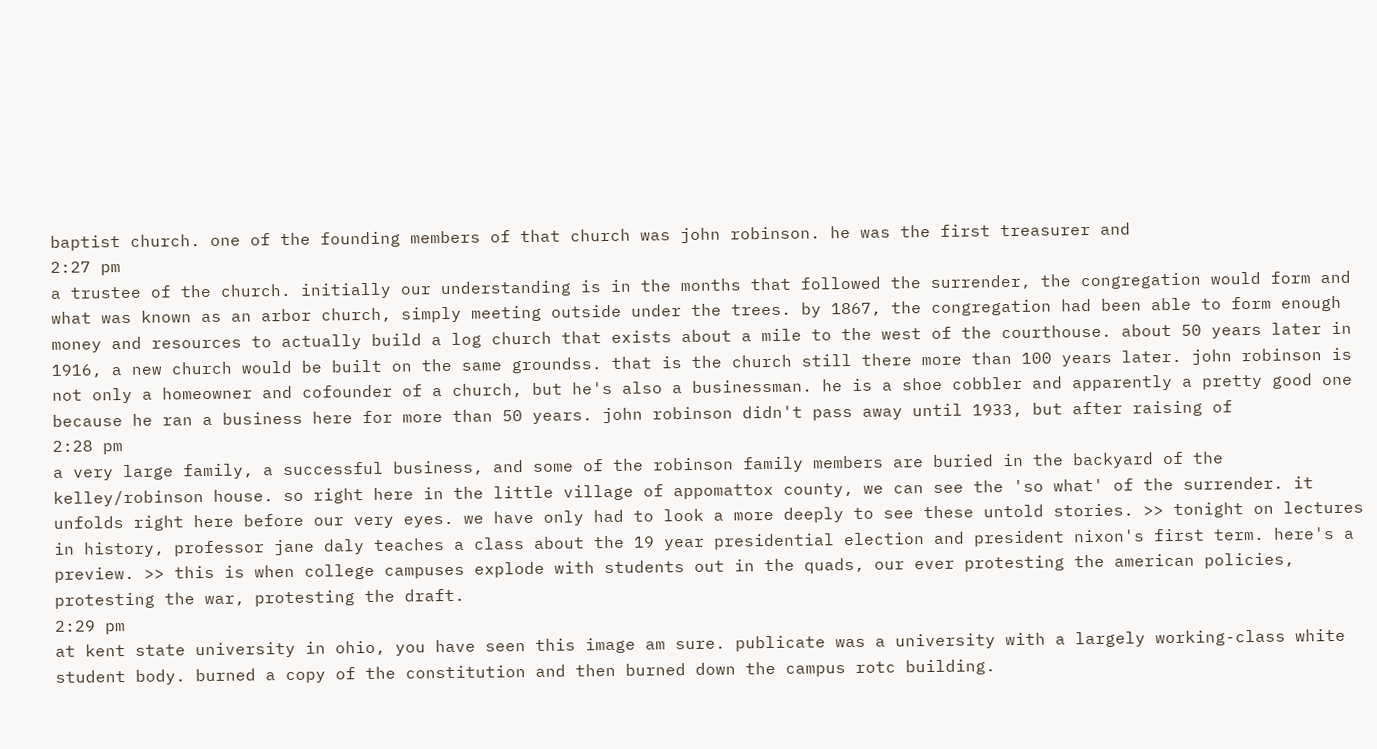baptist church. one of the founding members of that church was john robinson. he was the first treasurer and
2:27 pm
a trustee of the church. initially our understanding is in the months that followed the surrender, the congregation would form and what was known as an arbor church, simply meeting outside under the trees. by 1867, the congregation had been able to form enough money and resources to actually build a log church that exists about a mile to the west of the courthouse. about 50 years later in 1916, a new church would be built on the same groundss. that is the church still there more than 100 years later. john robinson is not only a homeowner and cofounder of a church, but he's also a businessman. he is a shoe cobbler and apparently a pretty good one because he ran a business here for more than 50 years. john robinson didn't pass away until 1933, but after raising of
2:28 pm
a very large family, a successful business, and some of the robinson family members are buried in the backyard of the kelley/robinson house. so right here in the little village of appomattox county, we can see the 'so what' of the surrender. it unfolds right here before our very eyes. we have only had to look a more deeply to see these untold stories. >> tonight on lectures in history, professor jane daly teaches a class about the 19 year presidential election and president nixon's first term. here's a preview. >> this is when college campuses explode with students out in the quads, our ever protesting the american policies, protesting the war, protesting the draft.
2:29 pm
at kent state university in ohio, you have seen this image am sure. publicate was a university with a largely working-class white student body. burned a copy of the constitution and then burned down the campus rotc building.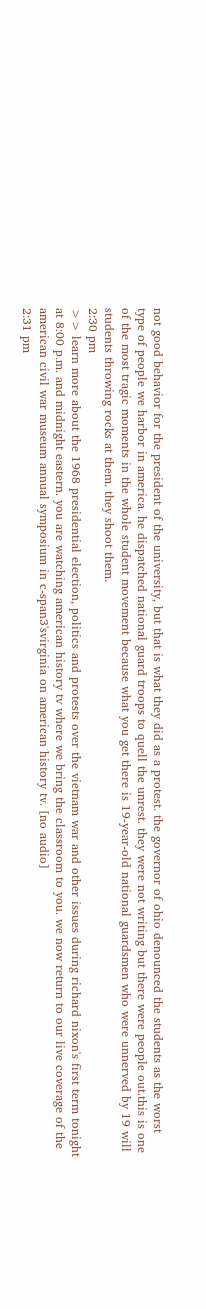not good behavior for the president of the university, but that is what they did as a protest. the governor of ohio denounced the students as the worst type of people we harbor in america. he dispatched national guard troops to quell the unrest. they were not writing but there were people out.this is one of the most tragic moments in the whole student movement because what you get there is 19-year-old national guardsmen who were unnerved by 19 will students throwing rocks at them. they shoot them.
2:30 pm
>> learn more about the 1968 presidential election, politics and protests over the vietnam war and other issues during richard nixon's first term tonight at 8:00 p.m. and midnight eastern. you are watching american history tv where we bring the classroom to you. we now return to our live coverage of the american civil war museum annual symposium in c-span3'svirginia on american history tv. [no audio]
2:31 pm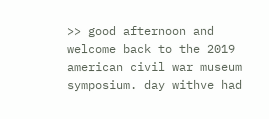>> good afternoon and welcome back to the 2019 american civil war museum symposium. day withve had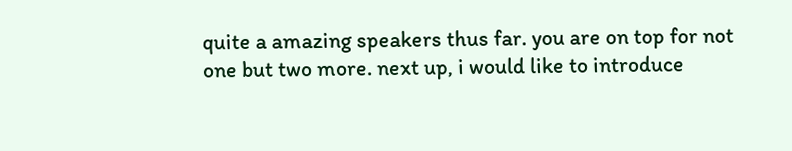quite a amazing speakers thus far. you are on top for not one but two more. next up, i would like to introduce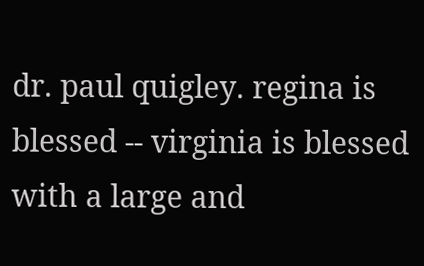dr. paul quigley. regina is blessed -- virginia is blessed with a large and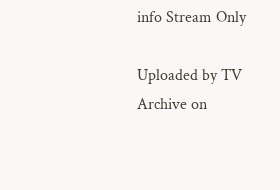info Stream Only

Uploaded by TV Archive on